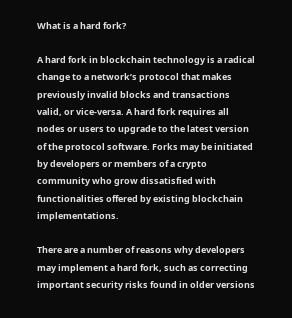What is a hard fork?

A hard fork in blockchain technology is a radical change to a network’s protocol that makes previously invalid blocks and transactions valid, or vice-versa. A hard fork requires all nodes or users to upgrade to the latest version of the protocol software. Forks may be initiated by developers or members of a crypto community who grow dissatisfied with functionalities offered by existing blockchain implementations.

There are a number of reasons why developers may implement a hard fork, such as correcting important security risks found in older versions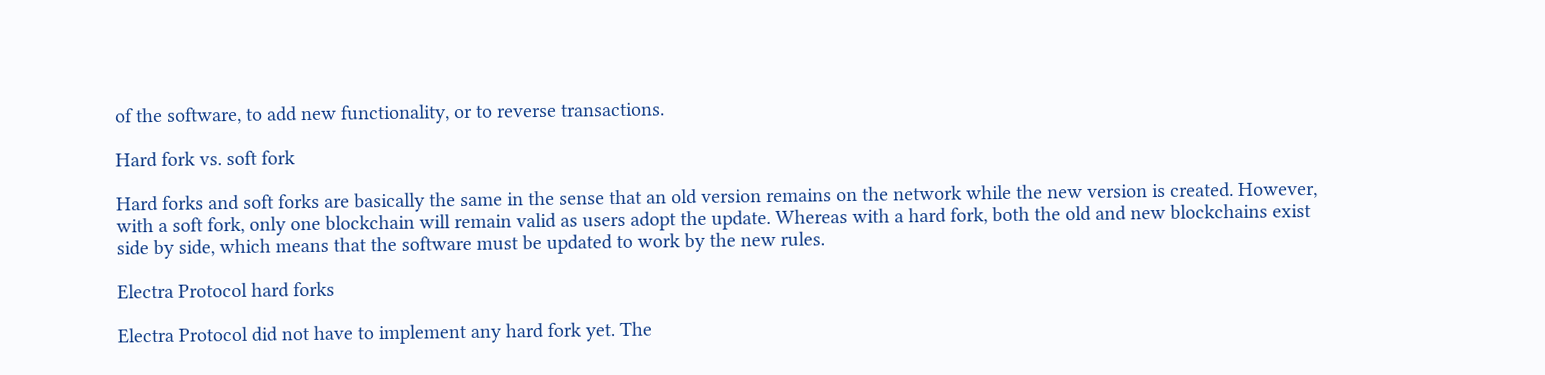of the software, to add new functionality, or to reverse transactions.

Hard fork vs. soft fork

Hard forks and soft forks are basically the same in the sense that an old version remains on the network while the new version is created. However, with a soft fork, only one blockchain will remain valid as users adopt the update. Whereas with a hard fork, both the old and new blockchains exist side by side, which means that the software must be updated to work by the new rules.

Electra Protocol hard forks

Electra Protocol did not have to implement any hard fork yet. The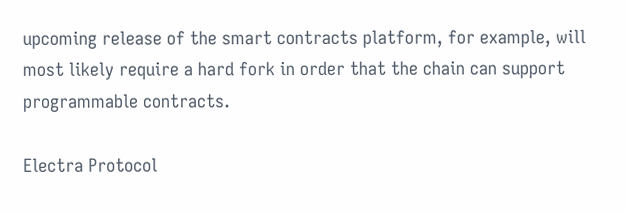upcoming release of the smart contracts platform, for example, will most likely require a hard fork in order that the chain can support programmable contracts.

Electra Protocol